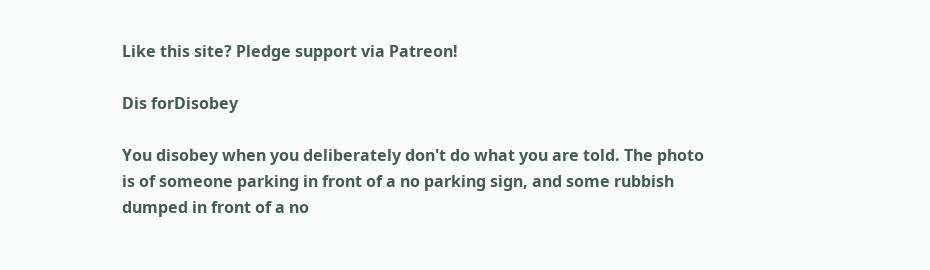Like this site? Pledge support via Patreon!

Dis forDisobey

You disobey when you deliberately don't do what you are told. The photo is of someone parking in front of a no parking sign, and some rubbish dumped in front of a no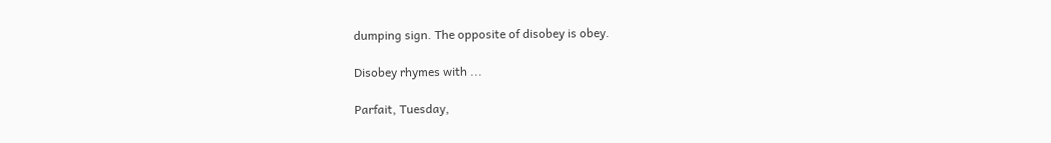dumping sign. The opposite of disobey is obey.

Disobey rhymes with ...

Parfait, Tuesday,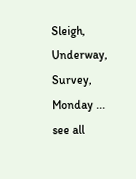Sleigh, Underway, Survey, Monday ... see all